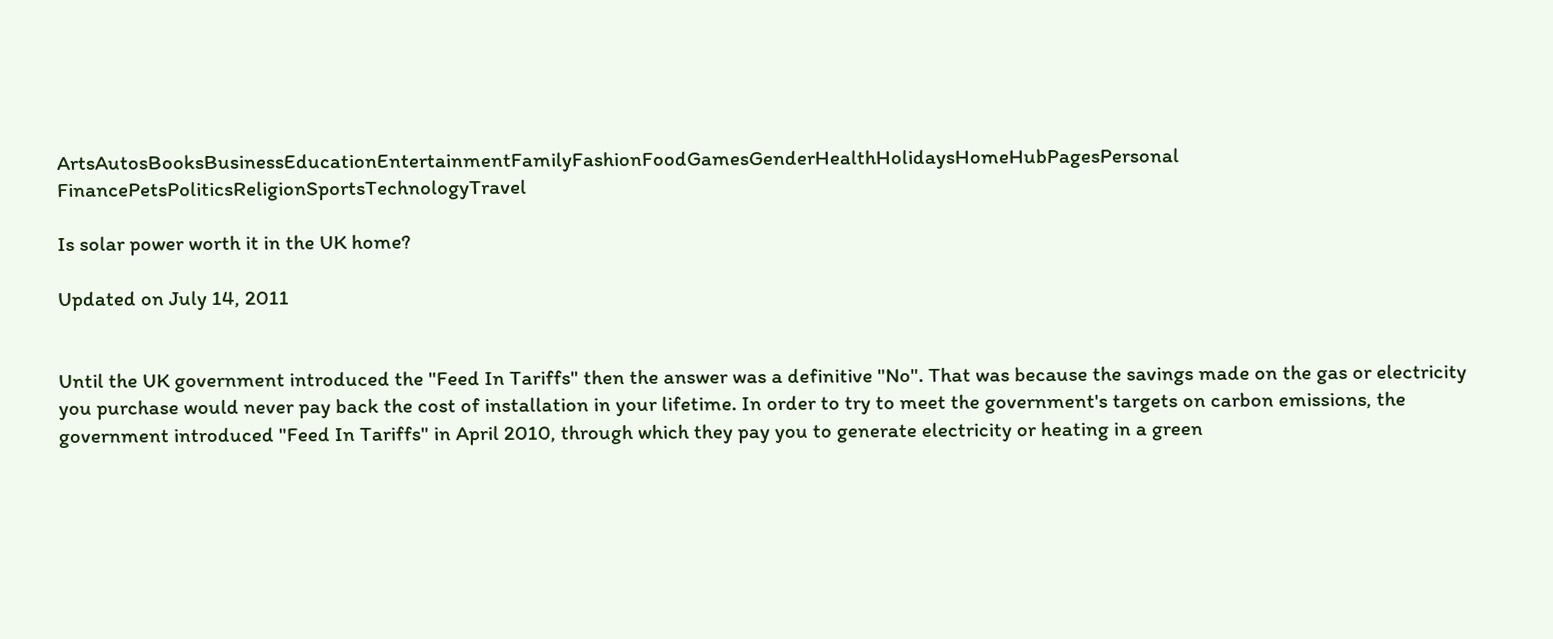ArtsAutosBooksBusinessEducationEntertainmentFamilyFashionFoodGamesGenderHealthHolidaysHomeHubPagesPersonal FinancePetsPoliticsReligionSportsTechnologyTravel

Is solar power worth it in the UK home?

Updated on July 14, 2011


Until the UK government introduced the "Feed In Tariffs" then the answer was a definitive "No". That was because the savings made on the gas or electricity you purchase would never pay back the cost of installation in your lifetime. In order to try to meet the government's targets on carbon emissions, the government introduced "Feed In Tariffs" in April 2010, through which they pay you to generate electricity or heating in a green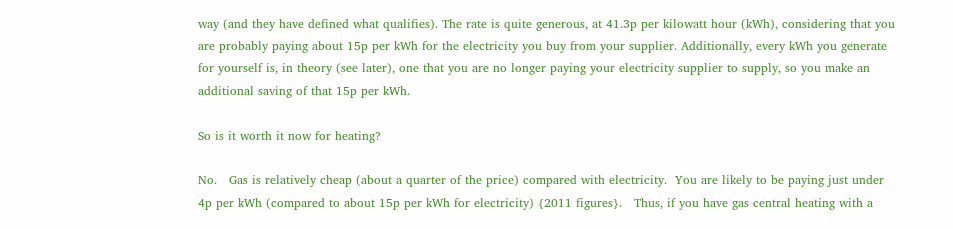way (and they have defined what qualifies). The rate is quite generous, at 41.3p per kilowatt hour (kWh), considering that you are probably paying about 15p per kWh for the electricity you buy from your supplier. Additionally, every kWh you generate for yourself is, in theory (see later), one that you are no longer paying your electricity supplier to supply, so you make an additional saving of that 15p per kWh.

So is it worth it now for heating?

No.   Gas is relatively cheap (about a quarter of the price) compared with electricity.  You are likely to be paying just under 4p per kWh (compared to about 15p per kWh for electricity) {2011 figures}.   Thus, if you have gas central heating with a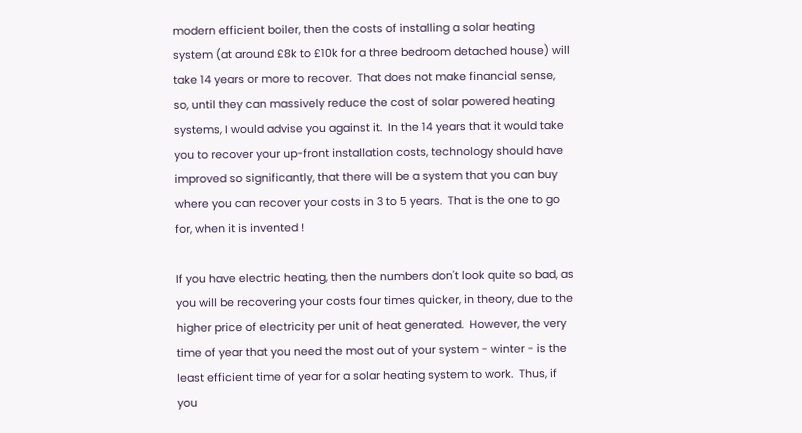modern efficient boiler, then the costs of installing a solar heating system (at around £8k to £10k for a three bedroom detached house) will take 14 years or more to recover.  That does not make financial sense, so, until they can massively reduce the cost of solar powered heating systems, I would advise you against it.  In the 14 years that it would take you to recover your up-front installation costs, technology should have improved so significantly, that there will be a system that you can buy where you can recover your costs in 3 to 5 years.  That is the one to go for, when it is invented !

If you have electric heating, then the numbers don't look quite so bad, as you will be recovering your costs four times quicker, in theory, due to the higher price of electricity per unit of heat generated.  However, the very time of year that you need the most out of your system - winter - is the least efficient time of year for a solar heating system to work.  Thus, if you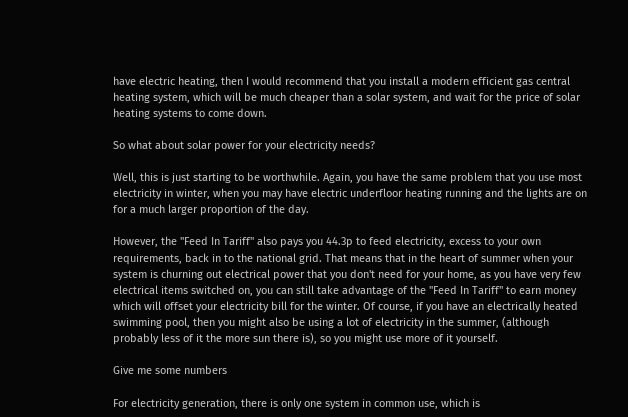have electric heating, then I would recommend that you install a modern efficient gas central heating system, which will be much cheaper than a solar system, and wait for the price of solar heating systems to come down.

So what about solar power for your electricity needs?

Well, this is just starting to be worthwhile. Again, you have the same problem that you use most electricity in winter, when you may have electric underfloor heating running and the lights are on for a much larger proportion of the day.

However, the "Feed In Tariff" also pays you 44.3p to feed electricity, excess to your own requirements, back in to the national grid. That means that in the heart of summer when your system is churning out electrical power that you don't need for your home, as you have very few electrical items switched on, you can still take advantage of the "Feed In Tariff" to earn money which will offset your electricity bill for the winter. Of course, if you have an electrically heated swimming pool, then you might also be using a lot of electricity in the summer, (although probably less of it the more sun there is), so you might use more of it yourself.

Give me some numbers

For electricity generation, there is only one system in common use, which is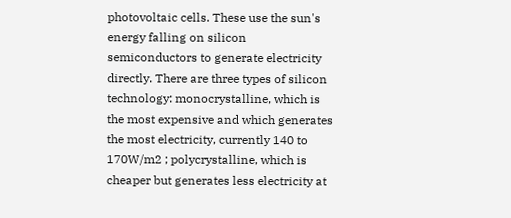photovoltaic cells. These use the sun's energy falling on silicon semiconductors to generate electricity directly. There are three types of silicon technology: monocrystalline, which is the most expensive and which generates the most electricity, currently 140 to 170W/m2 ; polycrystalline, which is cheaper but generates less electricity at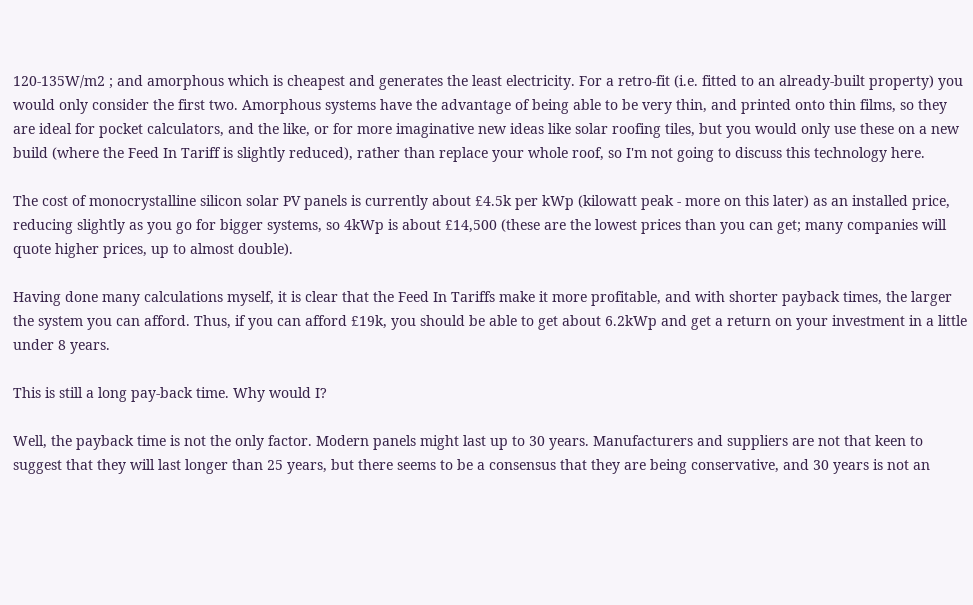120-135W/m2 ; and amorphous which is cheapest and generates the least electricity. For a retro-fit (i.e. fitted to an already-built property) you would only consider the first two. Amorphous systems have the advantage of being able to be very thin, and printed onto thin films, so they are ideal for pocket calculators, and the like, or for more imaginative new ideas like solar roofing tiles, but you would only use these on a new build (where the Feed In Tariff is slightly reduced), rather than replace your whole roof, so I'm not going to discuss this technology here.

The cost of monocrystalline silicon solar PV panels is currently about £4.5k per kWp (kilowatt peak - more on this later) as an installed price, reducing slightly as you go for bigger systems, so 4kWp is about £14,500 (these are the lowest prices than you can get; many companies will quote higher prices, up to almost double).

Having done many calculations myself, it is clear that the Feed In Tariffs make it more profitable, and with shorter payback times, the larger the system you can afford. Thus, if you can afford £19k, you should be able to get about 6.2kWp and get a return on your investment in a little under 8 years.

This is still a long pay-back time. Why would I?

Well, the payback time is not the only factor. Modern panels might last up to 30 years. Manufacturers and suppliers are not that keen to suggest that they will last longer than 25 years, but there seems to be a consensus that they are being conservative, and 30 years is not an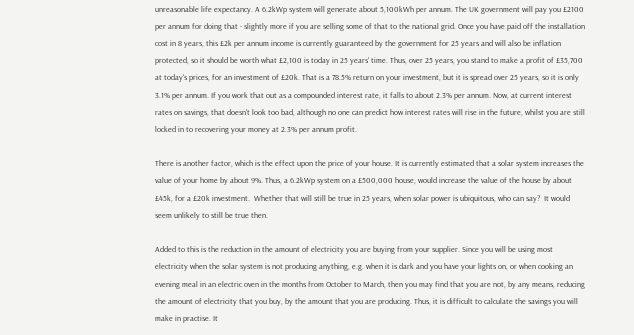unreasonable life expectancy. A 6.2kWp system will generate about 5,100kWh per annum. The UK government will pay you £2100 per annum for doing that - slightly more if you are selling some of that to the national grid. Once you have paid off the installation cost in 8 years, this £2k per annum income is currently guaranteed by the government for 25 years and will also be inflation protected, so it should be worth what £2,100 is today in 25 years' time. Thus, over 25 years, you stand to make a profit of £35,700 at today's prices, for an investment of £20k. That is a 78.5% return on your investment, but it is spread over 25 years, so it is only 3.1% per annum. If you work that out as a compounded interest rate, it falls to about 2.3% per annum. Now, at current interest rates on savings, that doesn't look too bad, although no one can predict how interest rates will rise in the future, whilst you are still locked in to recovering your money at 2.3% per annum profit.

There is another factor, which is the effect upon the price of your house. It is currently estimated that a solar system increases the value of your home by about 9%. Thus, a 6.2kWp system on a £500,000 house, would increase the value of the house by about £45k, for a £20k investment.  Whether that will still be true in 25 years, when solar power is ubiquitous, who can say?  It would seem unlikely to still be true then.

Added to this is the reduction in the amount of electricity you are buying from your supplier. Since you will be using most electricity when the solar system is not producing anything, e.g. when it is dark and you have your lights on, or when cooking an evening meal in an electric oven in the months from October to March, then you may find that you are not, by any means, reducing the amount of electricity that you buy, by the amount that you are producing. Thus, it is difficult to calculate the savings you will make in practise. It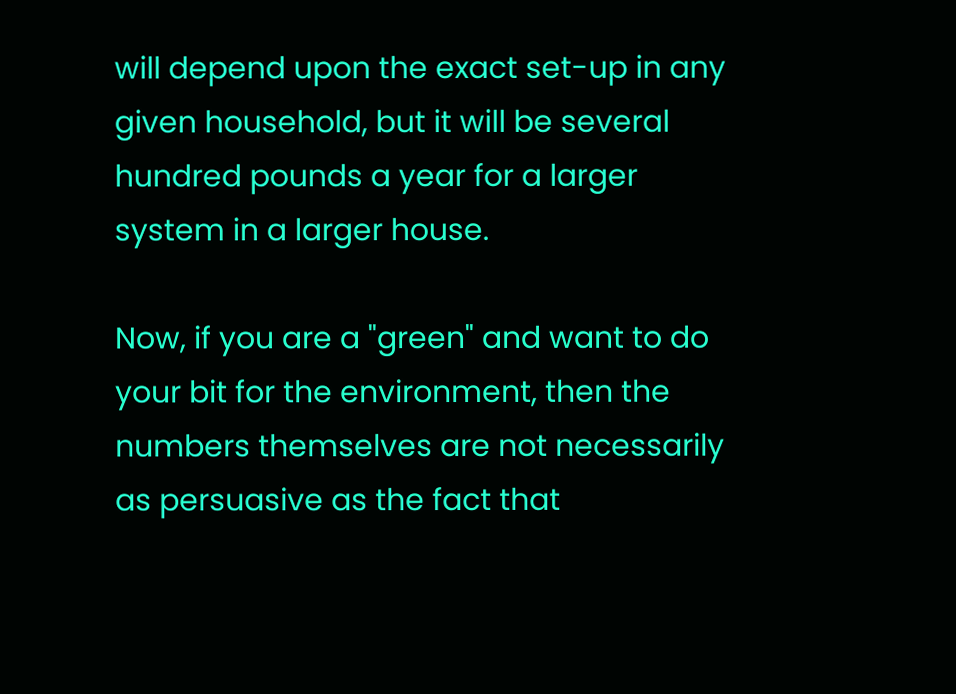will depend upon the exact set-up in any given household, but it will be several hundred pounds a year for a larger system in a larger house.

Now, if you are a "green" and want to do your bit for the environment, then the numbers themselves are not necessarily as persuasive as the fact that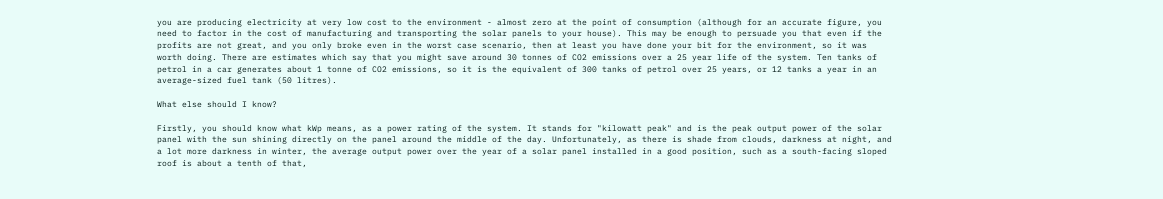you are producing electricity at very low cost to the environment - almost zero at the point of consumption (although for an accurate figure, you need to factor in the cost of manufacturing and transporting the solar panels to your house). This may be enough to persuade you that even if the profits are not great, and you only broke even in the worst case scenario, then at least you have done your bit for the environment, so it was worth doing. There are estimates which say that you might save around 30 tonnes of CO2 emissions over a 25 year life of the system. Ten tanks of petrol in a car generates about 1 tonne of CO2 emissions, so it is the equivalent of 300 tanks of petrol over 25 years, or 12 tanks a year in an average-sized fuel tank (50 litres).

What else should I know?

Firstly, you should know what kWp means, as a power rating of the system. It stands for "kilowatt peak" and is the peak output power of the solar panel with the sun shining directly on the panel around the middle of the day. Unfortunately, as there is shade from clouds, darkness at night, and a lot more darkness in winter, the average output power over the year of a solar panel installed in a good position, such as a south-facing sloped roof is about a tenth of that,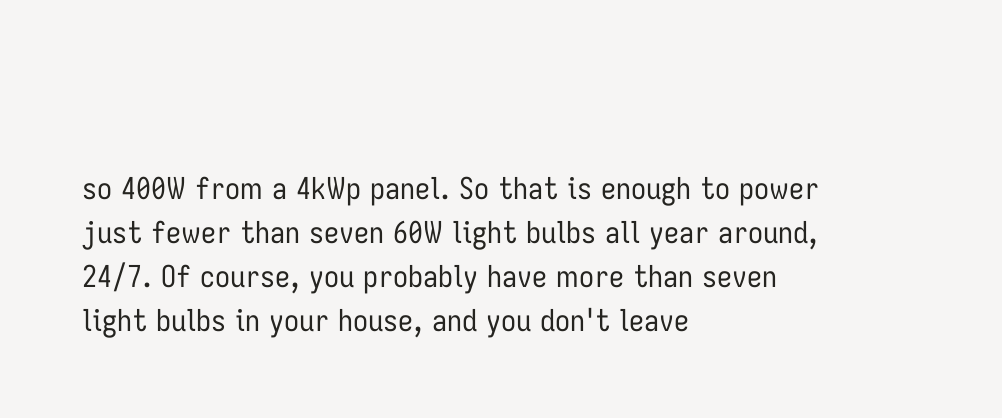so 400W from a 4kWp panel. So that is enough to power just fewer than seven 60W light bulbs all year around, 24/7. Of course, you probably have more than seven light bulbs in your house, and you don't leave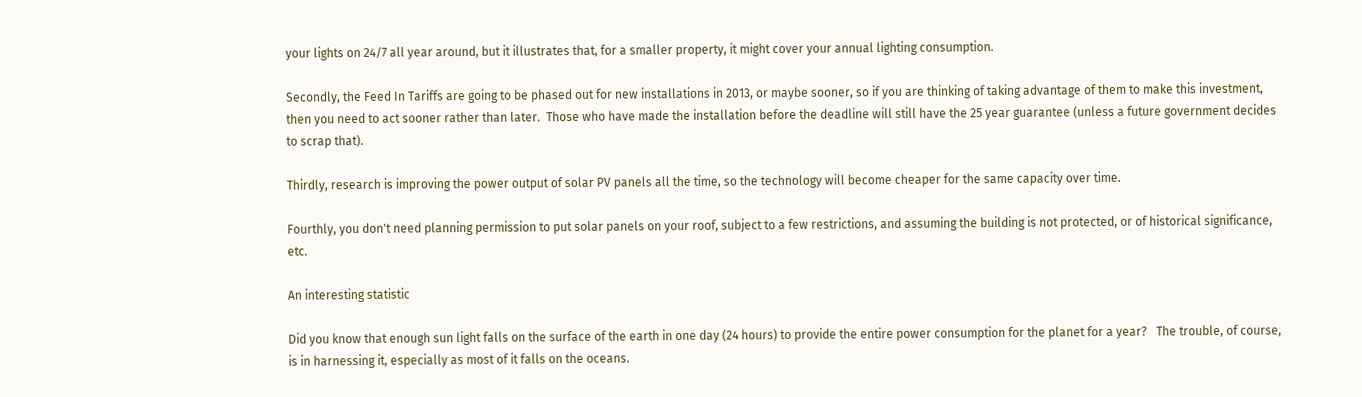your lights on 24/7 all year around, but it illustrates that, for a smaller property, it might cover your annual lighting consumption.

Secondly, the Feed In Tariffs are going to be phased out for new installations in 2013, or maybe sooner, so if you are thinking of taking advantage of them to make this investment, then you need to act sooner rather than later.  Those who have made the installation before the deadline will still have the 25 year guarantee (unless a future government decides to scrap that).

Thirdly, research is improving the power output of solar PV panels all the time, so the technology will become cheaper for the same capacity over time.

Fourthly, you don't need planning permission to put solar panels on your roof, subject to a few restrictions, and assuming the building is not protected, or of historical significance, etc.

An interesting statistic

Did you know that enough sun light falls on the surface of the earth in one day (24 hours) to provide the entire power consumption for the planet for a year?   The trouble, of course, is in harnessing it, especially as most of it falls on the oceans.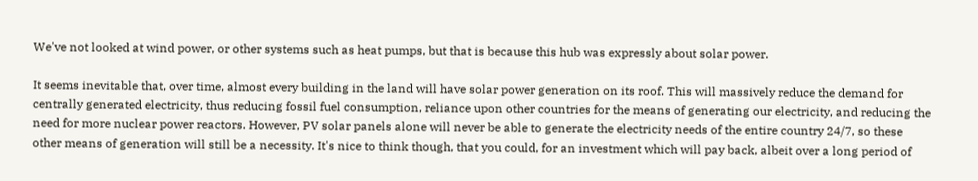We've not looked at wind power, or other systems such as heat pumps, but that is because this hub was expressly about solar power.

It seems inevitable that, over time, almost every building in the land will have solar power generation on its roof. This will massively reduce the demand for centrally generated electricity, thus reducing fossil fuel consumption, reliance upon other countries for the means of generating our electricity, and reducing the need for more nuclear power reactors. However, PV solar panels alone will never be able to generate the electricity needs of the entire country 24/7, so these other means of generation will still be a necessity. It's nice to think though, that you could, for an investment which will pay back, albeit over a long period of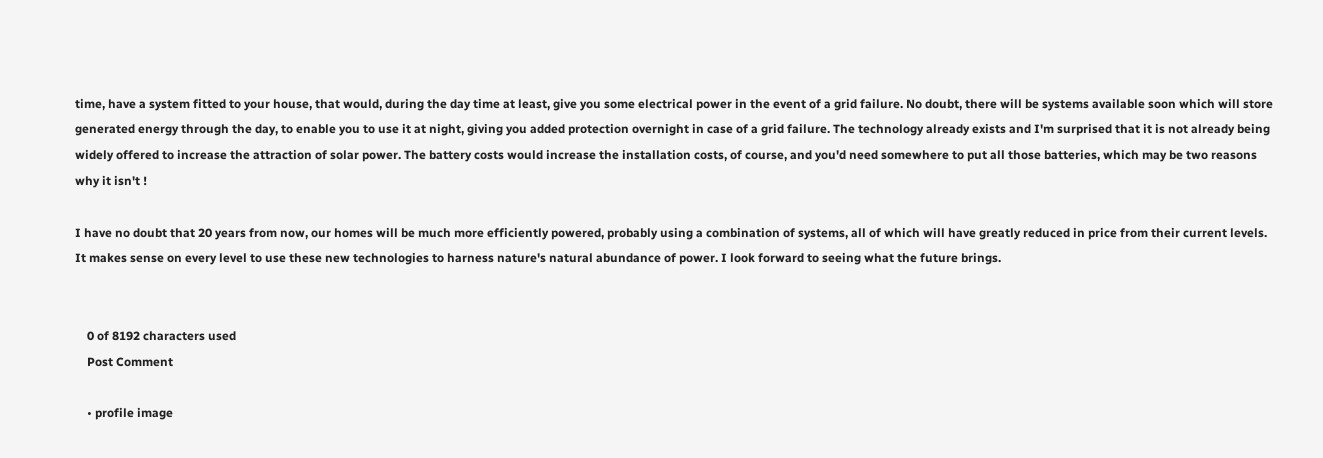time, have a system fitted to your house, that would, during the day time at least, give you some electrical power in the event of a grid failure. No doubt, there will be systems available soon which will store generated energy through the day, to enable you to use it at night, giving you added protection overnight in case of a grid failure. The technology already exists and I'm surprised that it is not already being widely offered to increase the attraction of solar power. The battery costs would increase the installation costs, of course, and you'd need somewhere to put all those batteries, which may be two reasons why it isn't !

I have no doubt that 20 years from now, our homes will be much more efficiently powered, probably using a combination of systems, all of which will have greatly reduced in price from their current levels. It makes sense on every level to use these new technologies to harness nature's natural abundance of power. I look forward to seeing what the future brings.


    0 of 8192 characters used
    Post Comment

    • profile image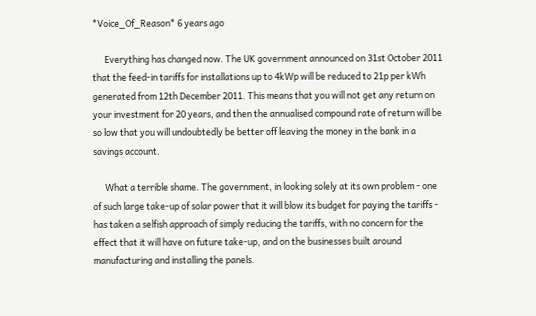*Voice_Of_Reason* 6 years ago

      Everything has changed now. The UK government announced on 31st October 2011 that the feed-in tariffs for installations up to 4kWp will be reduced to 21p per kWh generated from 12th December 2011. This means that you will not get any return on your investment for 20 years, and then the annualised compound rate of return will be so low that you will undoubtedly be better off leaving the money in the bank in a savings account.

      What a terrible shame. The government, in looking solely at its own problem - one of such large take-up of solar power that it will blow its budget for paying the tariffs - has taken a selfish approach of simply reducing the tariffs, with no concern for the effect that it will have on future take-up, and on the businesses built around manufacturing and installing the panels.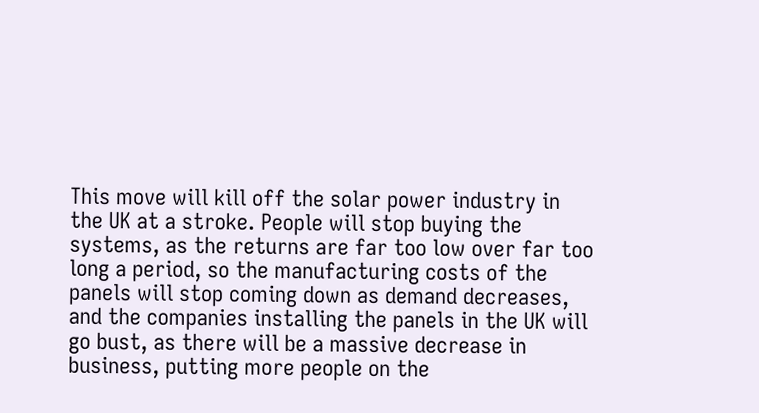This move will kill off the solar power industry in the UK at a stroke. People will stop buying the systems, as the returns are far too low over far too long a period, so the manufacturing costs of the panels will stop coming down as demand decreases, and the companies installing the panels in the UK will go bust, as there will be a massive decrease in business, putting more people on the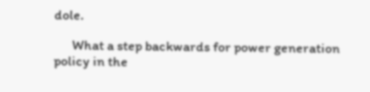dole.

      What a step backwards for power generation policy in the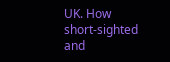UK. How short-sighted and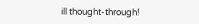ill thought-through!